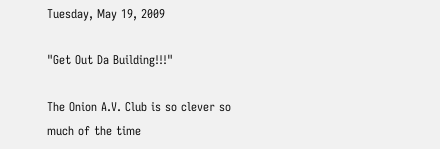Tuesday, May 19, 2009

"Get Out Da Building!!!"

The Onion A.V. Club is so clever so much of the time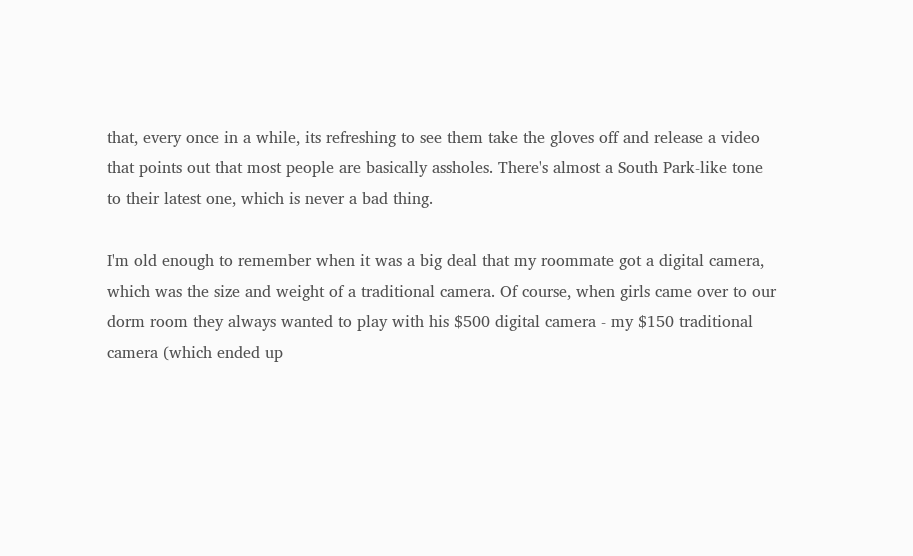that, every once in a while, its refreshing to see them take the gloves off and release a video that points out that most people are basically assholes. There's almost a South Park-like tone to their latest one, which is never a bad thing.

I'm old enough to remember when it was a big deal that my roommate got a digital camera, which was the size and weight of a traditional camera. Of course, when girls came over to our dorm room they always wanted to play with his $500 digital camera - my $150 traditional camera (which ended up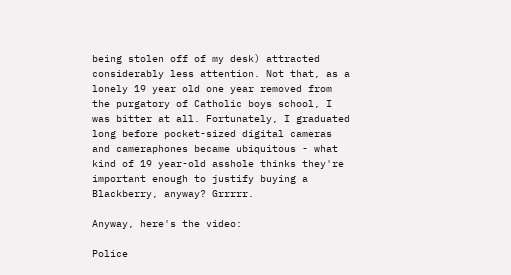being stolen off of my desk) attracted considerably less attention. Not that, as a lonely 19 year old one year removed from the purgatory of Catholic boys school, I was bitter at all. Fortunately, I graduated long before pocket-sized digital cameras and cameraphones became ubiquitous - what kind of 19 year-old asshole thinks they're important enough to justify buying a Blackberry, anyway? Grrrrr.

Anyway, here's the video:

Police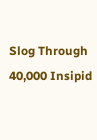Slog Through 40,000 Insipid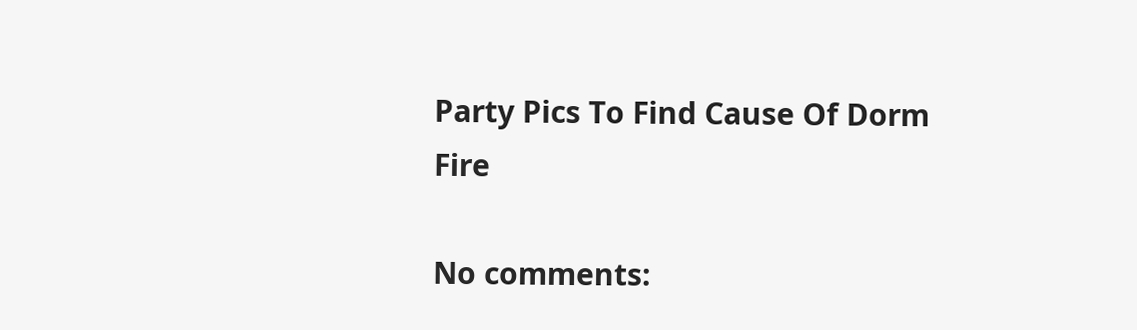Party Pics To Find Cause Of Dorm Fire

No comments: